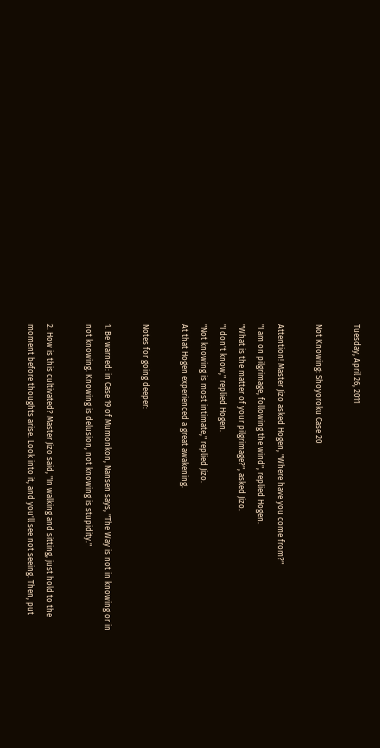Tuesday, April 26, 2011

Not Knowing: Shoyoroku Case 20

Attention! Master Jizo asked Hogen, "Where have you come from?"
"I am on pilgrimage, following the wind", replied Hogen.
"What is the matter of your pilgrimage?", asked Jizo.
"I don't know," replied Hogen.
"Not knowing is most intimate," replied Jizo.
At that Hogen experienced a great awakening.

Notes for going deeper:

1. Be warned: in Case 19 of Mumonkon, Nansen says, "The Way is not in knowing or in not knowing. Knowing is delusion, not knowing is stupidity."

2. How is this cultivated? Master Jizo said, "In walking and sitting, just hold to the moment before thoughts arise. Look into it, and you'll see not seeing. Then, put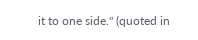it to one side." (quoted in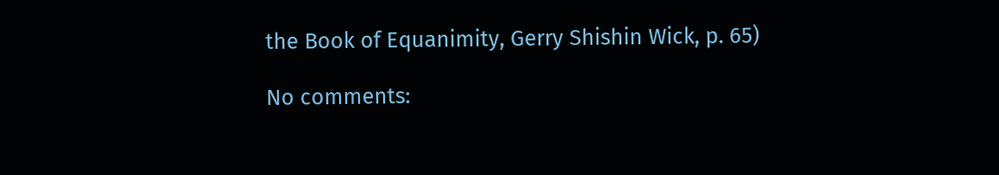the Book of Equanimity, Gerry Shishin Wick, p. 65)

No comments: